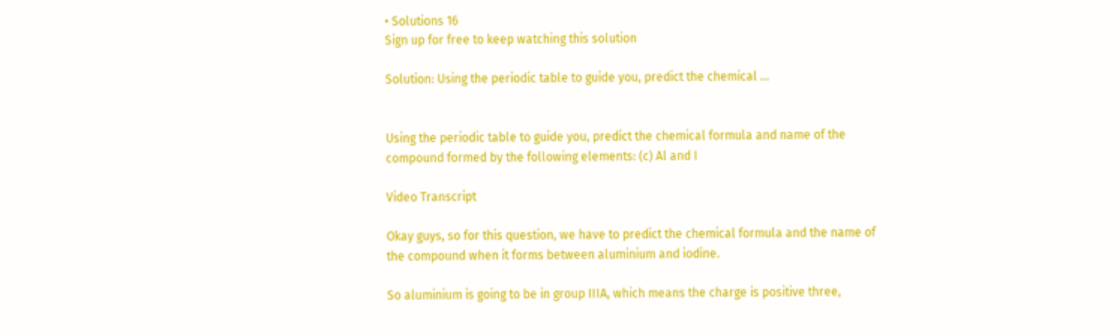• Solutions 16
Sign up for free to keep watching this solution

Solution: Using the periodic table to guide you, predict the chemical ...


Using the periodic table to guide you, predict the chemical formula and name of the compound formed by the following elements: (c) Al and I

Video Transcript

Okay guys, so for this question, we have to predict the chemical formula and the name of the compound when it forms between aluminium and iodine.

So aluminium is going to be in group IIIA, which means the charge is positive three,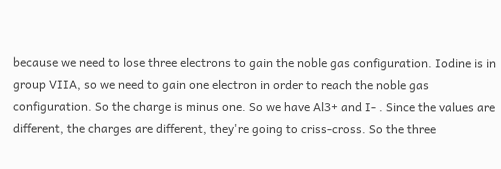because we need to lose three electrons to gain the noble gas configuration. Iodine is in group VIIA, so we need to gain one electron in order to reach the noble gas configuration. So the charge is minus one. So we have Al3+ and I- . Since the values are different, the charges are different, they're going to criss-cross. So the three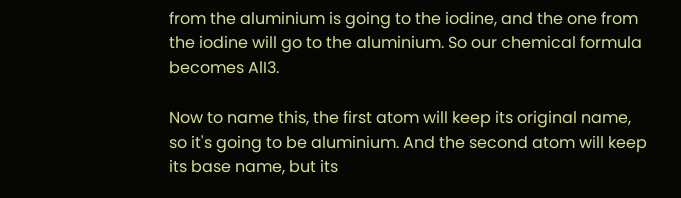from the aluminium is going to the iodine, and the one from the iodine will go to the aluminium. So our chemical formula becomes AlI3.

Now to name this, the first atom will keep its original name, so it's going to be aluminium. And the second atom will keep its base name, but its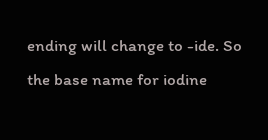ending will change to -ide. So the base name for iodine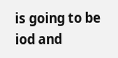is going to be iod and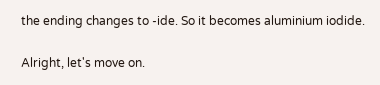the ending changes to -ide. So it becomes aluminium iodide.

Alright, let's move on.